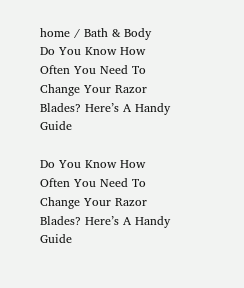home / Bath & Body
Do You Know How Often You Need To Change Your Razor Blades? Here’s A Handy Guide

Do You Know How Often You Need To Change Your Razor Blades? Here’s A Handy Guide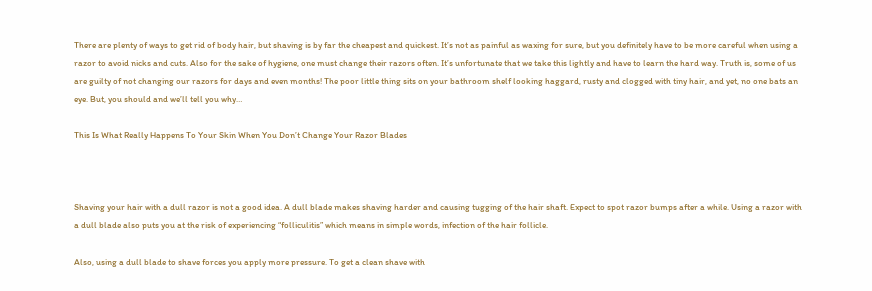There are plenty of ways to get rid of body hair, but shaving is by far the cheapest and quickest. It’s not as painful as waxing for sure, but you definitely have to be more careful when using a razor to avoid nicks and cuts. Also for the sake of hygiene, one must change their razors often. It’s unfortunate that we take this lightly and have to learn the hard way. Truth is, some of us are guilty of not changing our razors for days and even months! The poor little thing sits on your bathroom shelf looking haggard, rusty and clogged with tiny hair, and yet, no one bats an eye. But, you should and we’ll tell you why…

This Is What Really Happens To Your Skin When You Don’t Change Your Razor Blades



Shaving your hair with a dull razor is not a good idea. A dull blade makes shaving harder and causing tugging of the hair shaft. Expect to spot razor bumps after a while. Using a razor with a dull blade also puts you at the risk of experiencing “folliculitis” which means in simple words, infection of the hair follicle.

Also, using a dull blade to shave forces you apply more pressure. To get a clean shave with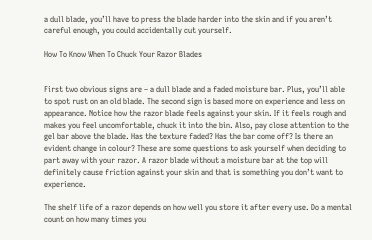a dull blade, you’ll have to press the blade harder into the skin and if you aren’t careful enough, you could accidentally cut yourself.

How To Know When To Chuck Your Razor Blades


First two obvious signs are – a dull blade and a faded moisture bar. Plus, you’ll able to spot rust on an old blade. The second sign is based more on experience and less on appearance. Notice how the razor blade feels against your skin. If it feels rough and makes you feel uncomfortable, chuck it into the bin. Also, pay close attention to the gel bar above the blade. Has the texture faded? Has the bar come off? Is there an evident change in colour? These are some questions to ask yourself when deciding to part away with your razor. A razor blade without a moisture bar at the top will definitely cause friction against your skin and that is something you don’t want to experience.

The shelf life of a razor depends on how well you store it after every use. Do a mental count on how many times you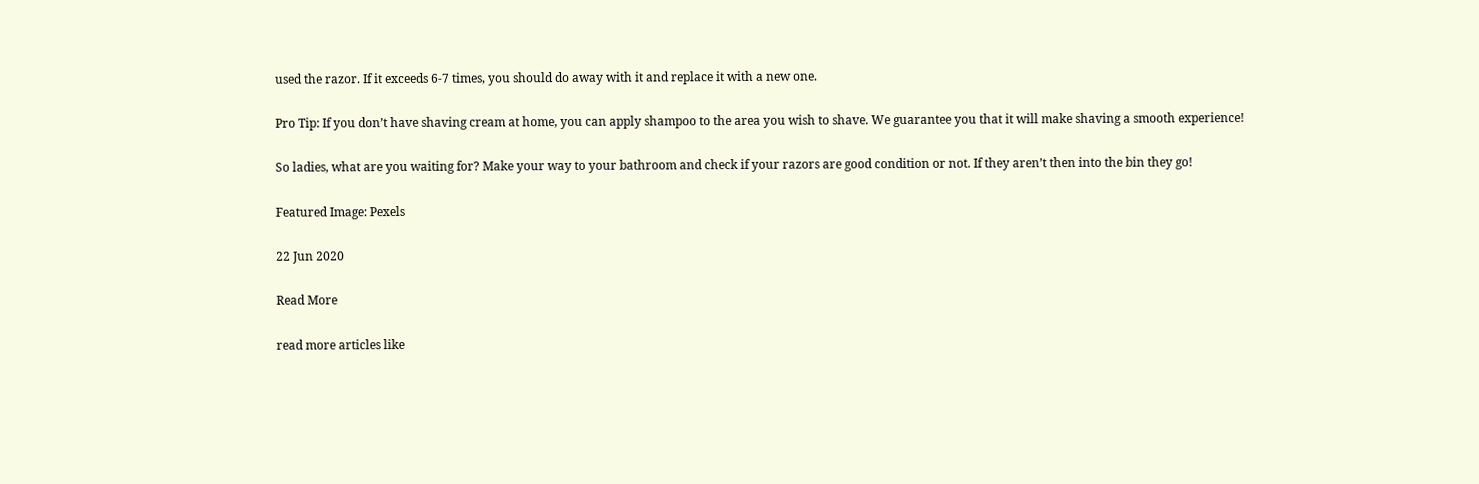used the razor. If it exceeds 6-7 times, you should do away with it and replace it with a new one.

Pro Tip: If you don’t have shaving cream at home, you can apply shampoo to the area you wish to shave. We guarantee you that it will make shaving a smooth experience!

So ladies, what are you waiting for? Make your way to your bathroom and check if your razors are good condition or not. If they aren’t then into the bin they go!

Featured Image: Pexels

22 Jun 2020

Read More

read more articles like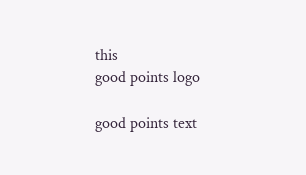this
good points logo

good points text